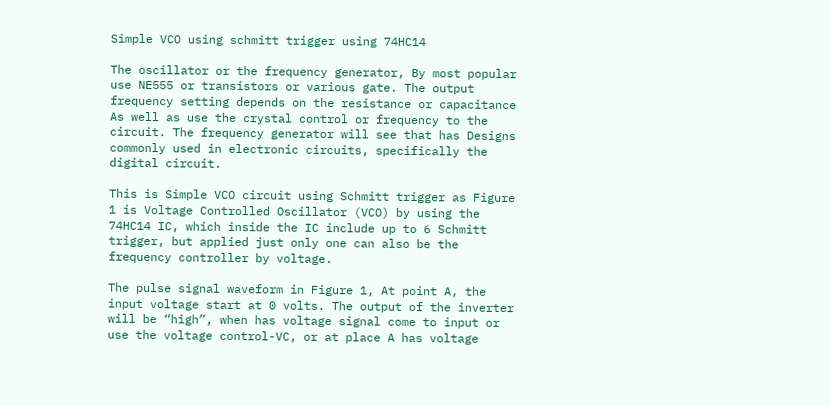Simple VCO using schmitt trigger using 74HC14

The oscillator or the frequency generator, By most popular use NE555 or transistors or various gate. The output frequency setting depends on the resistance or capacitance As well as use the crystal control or frequency to the circuit. The frequency generator will see that has Designs commonly used in electronic circuits, specifically the digital circuit.

This is Simple VCO circuit using Schmitt trigger as Figure 1 is Voltage Controlled Oscillator (VCO) by using the 74HC14 IC, which inside the IC include up to 6 Schmitt trigger, but applied just only one can also be the frequency controller by voltage.

The pulse signal waveform in Figure 1, At point A, the input voltage start at 0 volts. The output of the inverter will be “high”, when has voltage signal come to input or use the voltage control-VC, or at place A has voltage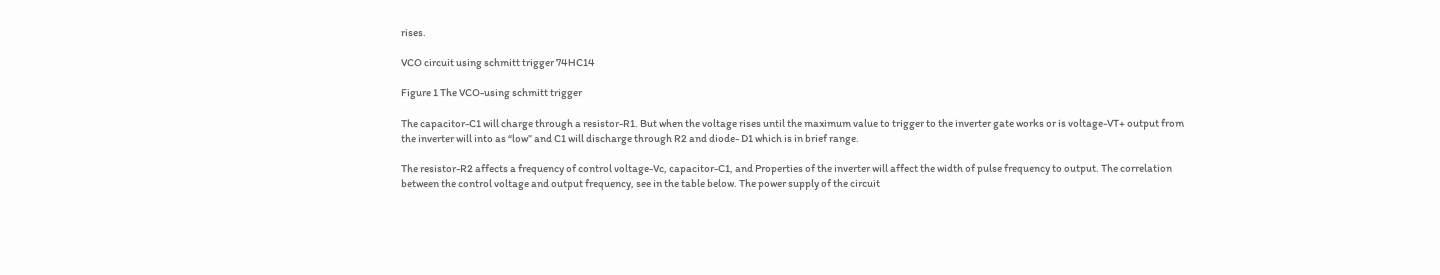rises.

VCO circuit using schmitt trigger 74HC14

Figure 1 The VCO-using schmitt trigger

The capacitor-C1 will charge through a resistor-R1. But when the voltage rises until the maximum value to trigger to the inverter gate works or is voltage-VT+ output from the inverter will into as “low” and C1 will discharge through R2 and diode- D1 which is in brief range.

The resistor-R2 affects a frequency of control voltage-Vc, capacitor-C1, and Properties of the inverter will affect the width of pulse frequency to output. The correlation between the control voltage and output frequency, see in the table below. The power supply of the circuit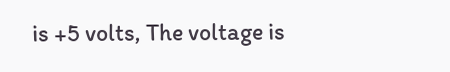is +5 volts, The voltage is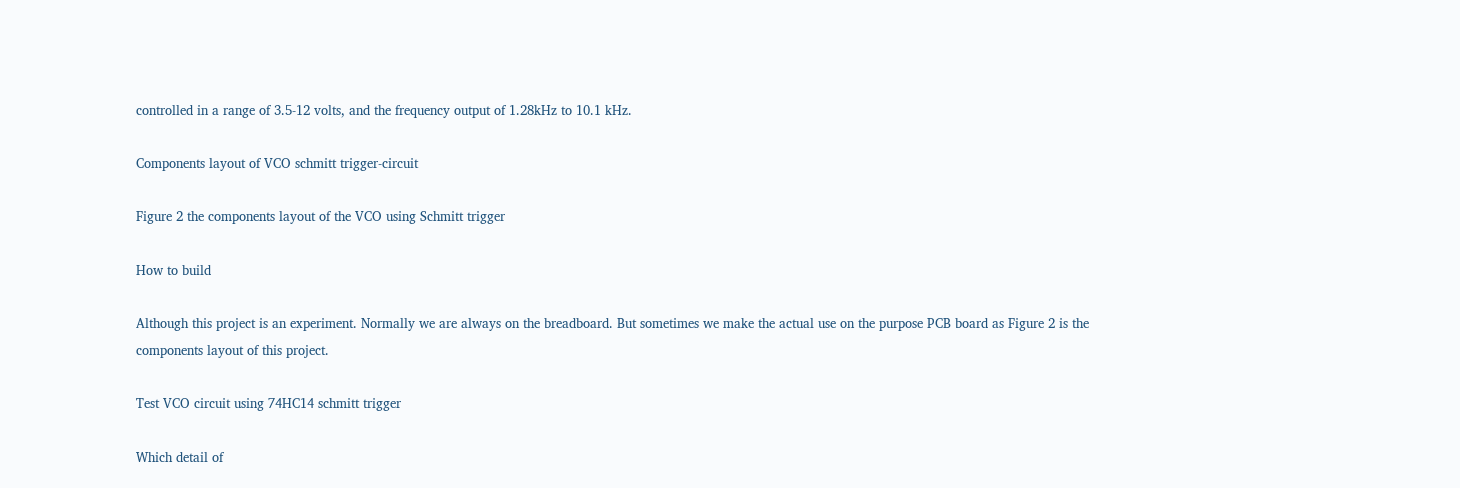controlled in a range of 3.5-12 volts, and the frequency output of 1.28kHz to 10.1 kHz.

Components layout of VCO schmitt trigger-circuit

Figure 2 the components layout of the VCO using Schmitt trigger

How to build

Although this project is an experiment. Normally we are always on the breadboard. But sometimes we make the actual use on the purpose PCB board as Figure 2 is the components layout of this project.

Test VCO circuit using 74HC14 schmitt trigger

Which detail of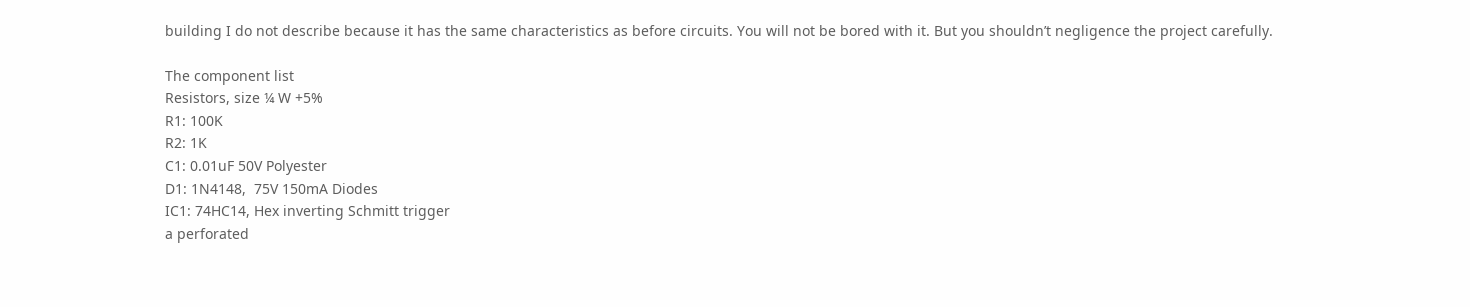building I do not describe because it has the same characteristics as before circuits. You will not be bored with it. But you shouldn’t negligence the project carefully.

The component list
Resistors, size ¼ W +5%
R1: 100K
R2: 1K
C1: 0.01uF 50V Polyester
D1: 1N4148,  75V 150mA Diodes
IC1: 74HC14, Hex inverting Schmitt trigger
a perforated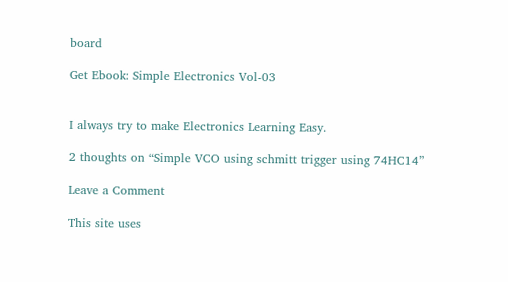board

Get Ebook: Simple Electronics Vol-03


I always try to make Electronics Learning Easy.

2 thoughts on “Simple VCO using schmitt trigger using 74HC14”

Leave a Comment

This site uses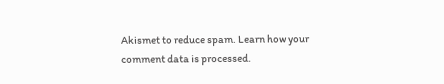Akismet to reduce spam. Learn how your comment data is processed.